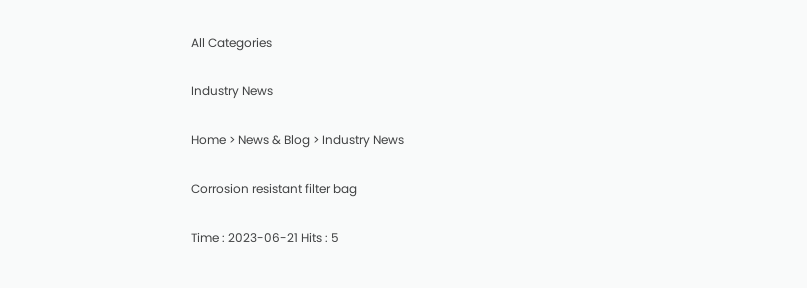All Categories

Industry News

Home > News & Blog > Industry News

Corrosion resistant filter bag

Time : 2023-06-21 Hits : 5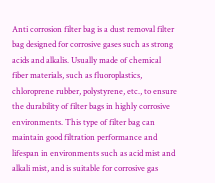Anti corrosion filter bag is a dust removal filter bag designed for corrosive gases such as strong acids and alkalis. Usually made of chemical fiber materials, such as fluoroplastics, chloroprene rubber, polystyrene, etc., to ensure the durability of filter bags in highly corrosive environments. This type of filter bag can maintain good filtration performance and lifespan in environments such as acid mist and alkali mist, and is suitable for corrosive gas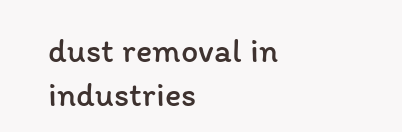dust removal in industries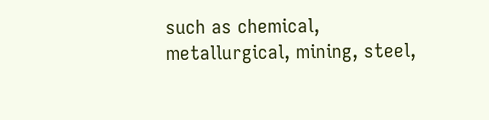such as chemical, metallurgical, mining, steel,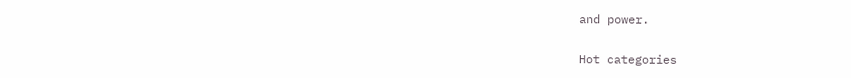and power.

Hot categories